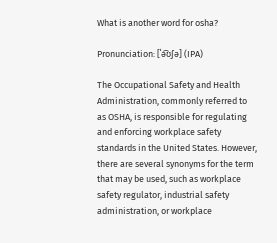What is another word for osha?

Pronunciation: [ˈə͡ʊʃə] (IPA)

The Occupational Safety and Health Administration, commonly referred to as OSHA, is responsible for regulating and enforcing workplace safety standards in the United States. However, there are several synonyms for the term that may be used, such as workplace safety regulator, industrial safety administration, or workplace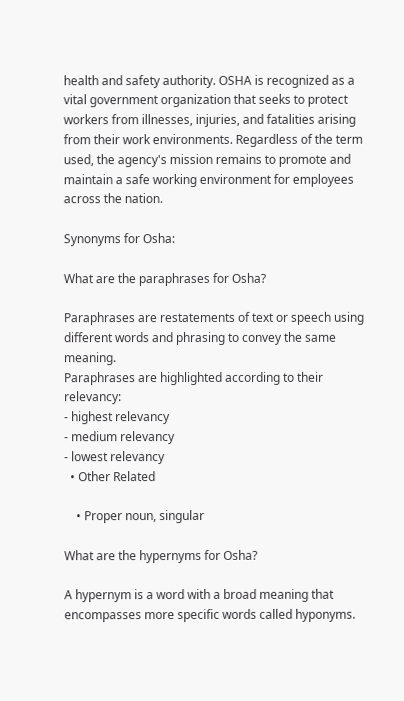health and safety authority. OSHA is recognized as a vital government organization that seeks to protect workers from illnesses, injuries, and fatalities arising from their work environments. Regardless of the term used, the agency's mission remains to promote and maintain a safe working environment for employees across the nation.

Synonyms for Osha:

What are the paraphrases for Osha?

Paraphrases are restatements of text or speech using different words and phrasing to convey the same meaning.
Paraphrases are highlighted according to their relevancy:
- highest relevancy
- medium relevancy
- lowest relevancy
  • Other Related

    • Proper noun, singular

What are the hypernyms for Osha?

A hypernym is a word with a broad meaning that encompasses more specific words called hyponyms.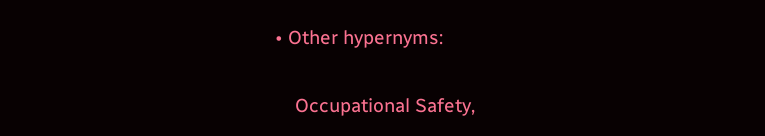• Other hypernyms:

    Occupational Safety,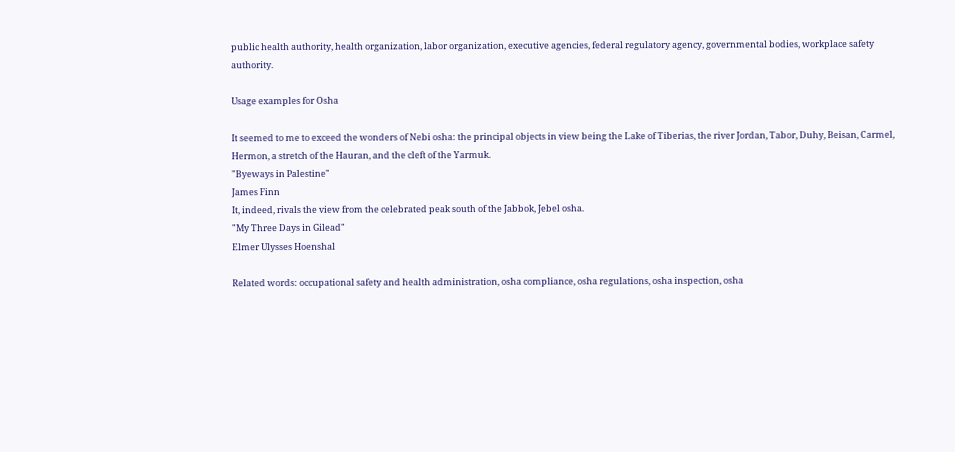public health authority, health organization, labor organization, executive agencies, federal regulatory agency, governmental bodies, workplace safety authority.

Usage examples for Osha

It seemed to me to exceed the wonders of Nebi osha: the principal objects in view being the Lake of Tiberias, the river Jordan, Tabor, Duhy, Beisan, Carmel, Hermon, a stretch of the Hauran, and the cleft of the Yarmuk.
"Byeways in Palestine"
James Finn
It, indeed, rivals the view from the celebrated peak south of the Jabbok, Jebel osha.
"My Three Days in Gilead"
Elmer Ulysses Hoenshal

Related words: occupational safety and health administration, osha compliance, osha regulations, osha inspection, osha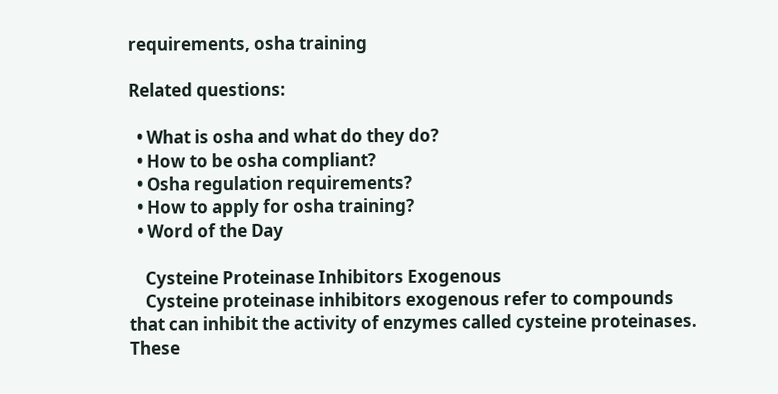requirements, osha training

Related questions:

  • What is osha and what do they do?
  • How to be osha compliant?
  • Osha regulation requirements?
  • How to apply for osha training?
  • Word of the Day

    Cysteine Proteinase Inhibitors Exogenous
    Cysteine proteinase inhibitors exogenous refer to compounds that can inhibit the activity of enzymes called cysteine proteinases. These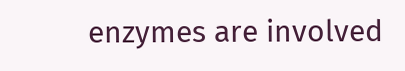enzymes are involved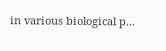in various biological p...